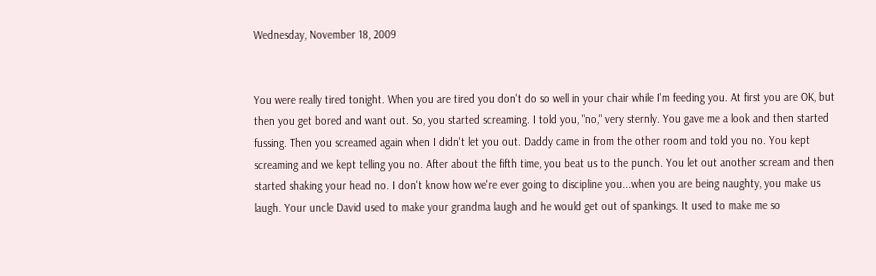Wednesday, November 18, 2009


You were really tired tonight. When you are tired you don't do so well in your chair while I'm feeding you. At first you are OK, but then you get bored and want out. So, you started screaming. I told you, "no," very sternly. You gave me a look and then started fussing. Then you screamed again when I didn't let you out. Daddy came in from the other room and told you no. You kept screaming and we kept telling you no. After about the fifth time, you beat us to the punch. You let out another scream and then started shaking your head no. I don't know how we're ever going to discipline you...when you are being naughty, you make us laugh. Your uncle David used to make your grandma laugh and he would get out of spankings. It used to make me so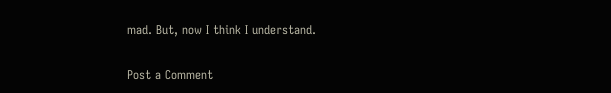mad. But, now I think I understand.


Post a Comment